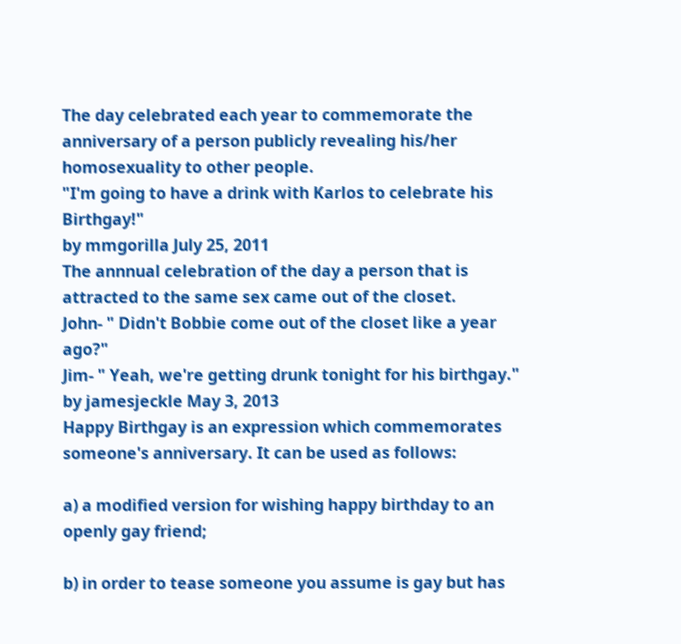The day celebrated each year to commemorate the anniversary of a person publicly revealing his/her homosexuality to other people.
"I'm going to have a drink with Karlos to celebrate his Birthgay!"
by mmgorilla July 25, 2011
The annnual celebration of the day a person that is attracted to the same sex came out of the closet.
John- " Didn't Bobbie come out of the closet like a year ago?"
Jim- " Yeah, we're getting drunk tonight for his birthgay."
by jamesjeckle May 3, 2013
Happy Birthgay is an expression which commemorates someone's anniversary. It can be used as follows:

a) a modified version for wishing happy birthday to an openly gay friend;

b) in order to tease someone you assume is gay but has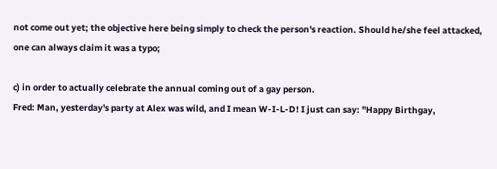not come out yet; the objective here being simply to check the person's reaction. Should he/she feel attacked, one can always claim it was a typo;

c) in order to actually celebrate the annual coming out of a gay person.
Fred: Man, yesterday's party at Alex was wild, and I mean W-I-L-D! I just can say: "Happy Birthgay,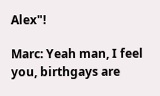Alex"!

Marc: Yeah man, I feel you, birthgays are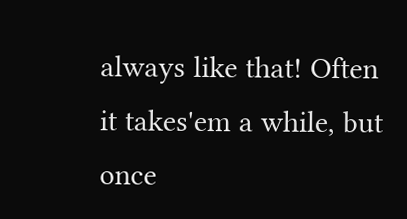always like that! Often it takes'em a while, but once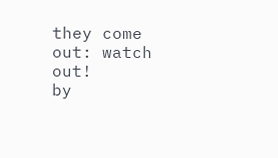they come out: watch out!
by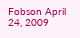Fobson April 24, 2009